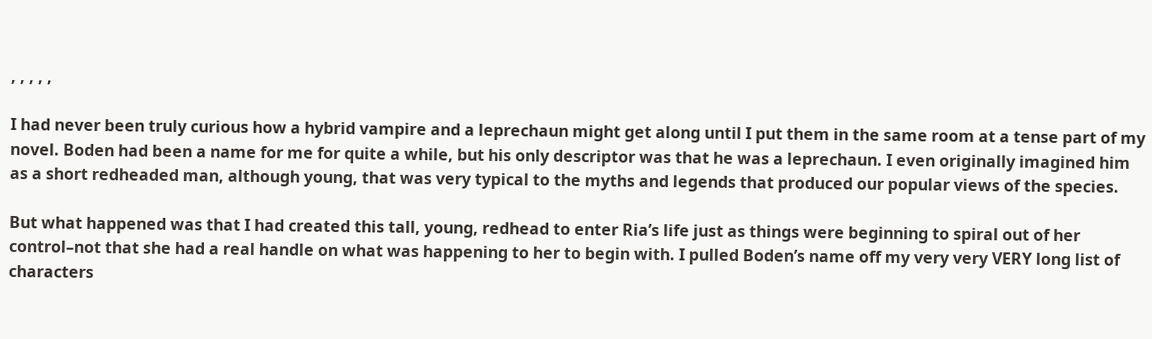, , , , ,

I had never been truly curious how a hybrid vampire and a leprechaun might get along until I put them in the same room at a tense part of my novel. Boden had been a name for me for quite a while, but his only descriptor was that he was a leprechaun. I even originally imagined him as a short redheaded man, although young, that was very typical to the myths and legends that produced our popular views of the species.

But what happened was that I had created this tall, young, redhead to enter Ria’s life just as things were beginning to spiral out of her control–not that she had a real handle on what was happening to her to begin with. I pulled Boden’s name off my very very VERY long list of characters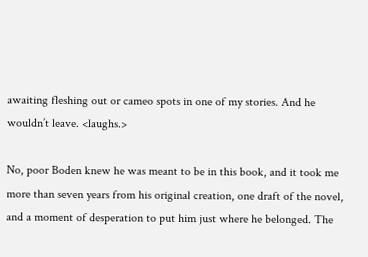awaiting fleshing out or cameo spots in one of my stories. And he wouldn’t leave. <laughs.>

No, poor Boden knew he was meant to be in this book, and it took me more than seven years from his original creation, one draft of the novel, and a moment of desperation to put him just where he belonged. The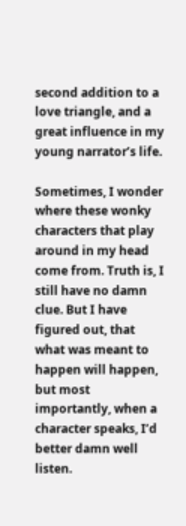second addition to a love triangle, and a great influence in my young narrator’s life.

Sometimes, I wonder where these wonky characters that play around in my head come from. Truth is, I still have no damn clue. But I have figured out, that what was meant to happen will happen, but most importantly, when a character speaks, I’d better damn well listen.